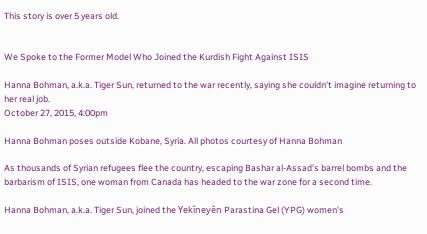This story is over 5 years old.


We Spoke to the Former Model Who Joined the Kurdish Fight Against ISIS

Hanna Bohman, a.k.a. Tiger Sun, returned to the war recently, saying she couldn't imagine returning to her real job.
October 27, 2015, 4:00pm

Hanna Bohman poses outside Kobane, Syria. All photos courtesy of Hanna Bohman

As thousands of Syrian refugees flee the country, escaping Bashar al-Assad's barrel bombs and the barbarism of ISIS, one woman from Canada has headed to the war zone for a second time.

Hanna Bohman, a.k.a. Tiger Sun, joined the Yekîneyên Parastina Gel (YPG) women's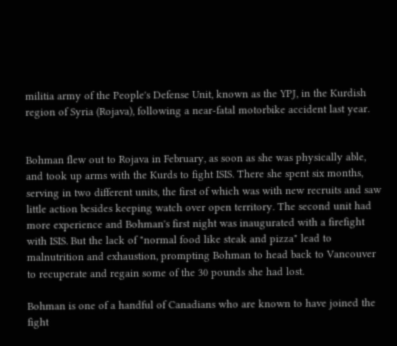militia army of the People's Defense Unit, known as the YPJ, in the Kurdish region of Syria (Rojava), following a near-fatal motorbike accident last year.


Bohman flew out to Rojava in February, as soon as she was physically able, and took up arms with the Kurds to fight ISIS. There she spent six months, serving in two different units, the first of which was with new recruits and saw little action besides keeping watch over open territory. The second unit had more experience and Bohman's first night was inaugurated with a firefight with ISIS. But the lack of "normal food like steak and pizza" lead to malnutrition and exhaustion, prompting Bohman to head back to Vancouver to recuperate and regain some of the 30 pounds she had lost.

Bohman is one of a handful of Canadians who are known to have joined the fight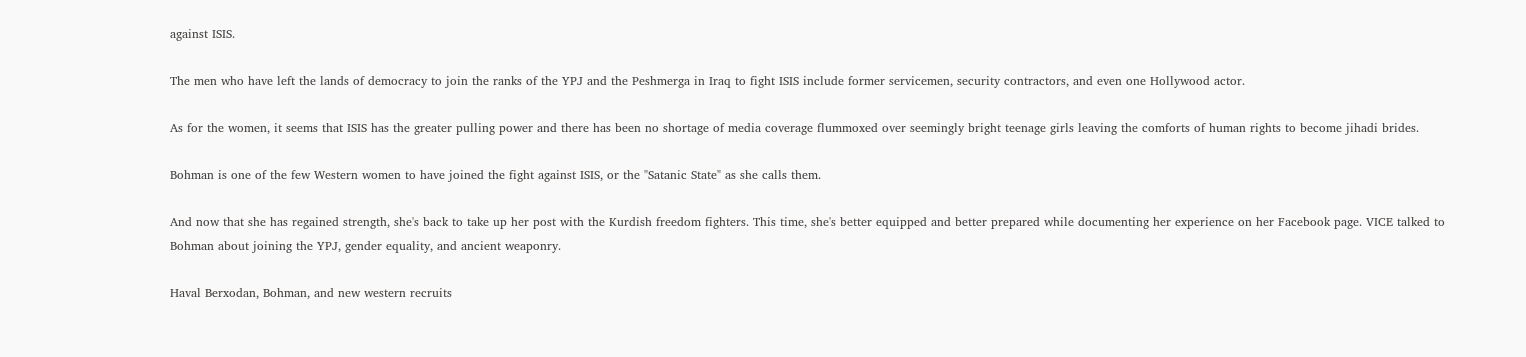against ISIS.

The men who have left the lands of democracy to join the ranks of the YPJ and the Peshmerga in Iraq to fight ISIS include former servicemen, security contractors, and even one Hollywood actor.

As for the women, it seems that ISIS has the greater pulling power and there has been no shortage of media coverage flummoxed over seemingly bright teenage girls leaving the comforts of human rights to become jihadi brides.

Bohman is one of the few Western women to have joined the fight against ISIS, or the "Satanic State" as she calls them.

And now that she has regained strength, she's back to take up her post with the Kurdish freedom fighters. This time, she's better equipped and better prepared while documenting her experience on her Facebook page. VICE talked to Bohman about joining the YPJ, gender equality, and ancient weaponry.

Haval Berxodan, Bohman, and new western recruits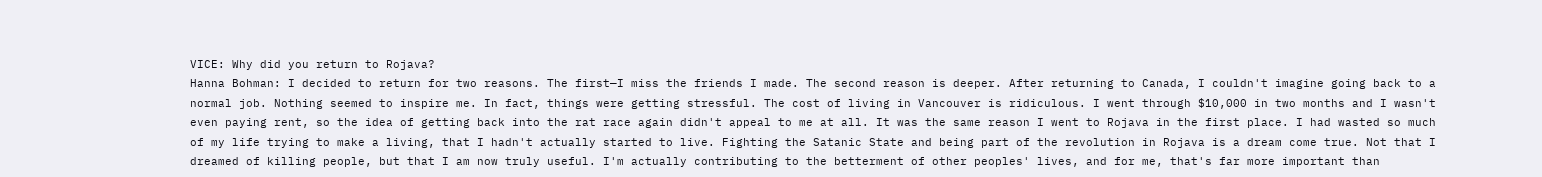VICE: Why did you return to Rojava?
Hanna Bohman: I decided to return for two reasons. The first—I miss the friends I made. The second reason is deeper. After returning to Canada, I couldn't imagine going back to a normal job. Nothing seemed to inspire me. In fact, things were getting stressful. The cost of living in Vancouver is ridiculous. I went through $10,000 in two months and I wasn't even paying rent, so the idea of getting back into the rat race again didn't appeal to me at all. It was the same reason I went to Rojava in the first place. I had wasted so much of my life trying to make a living, that I hadn't actually started to live. Fighting the Satanic State and being part of the revolution in Rojava is a dream come true. Not that I dreamed of killing people, but that I am now truly useful. I'm actually contributing to the betterment of other peoples' lives, and for me, that's far more important than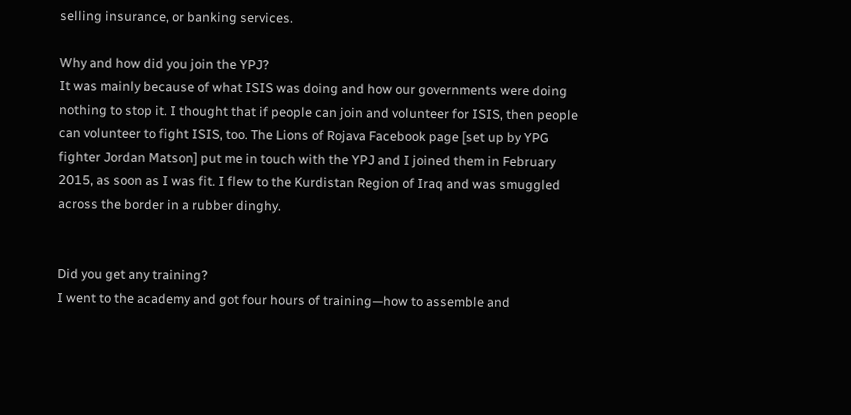selling insurance, or banking services.

Why and how did you join the YPJ?
It was mainly because of what ISIS was doing and how our governments were doing nothing to stop it. I thought that if people can join and volunteer for ISIS, then people can volunteer to fight ISIS, too. The Lions of Rojava Facebook page [set up by YPG fighter Jordan Matson] put me in touch with the YPJ and I joined them in February 2015, as soon as I was fit. I flew to the Kurdistan Region of Iraq and was smuggled across the border in a rubber dinghy.


Did you get any training?
I went to the academy and got four hours of training—how to assemble and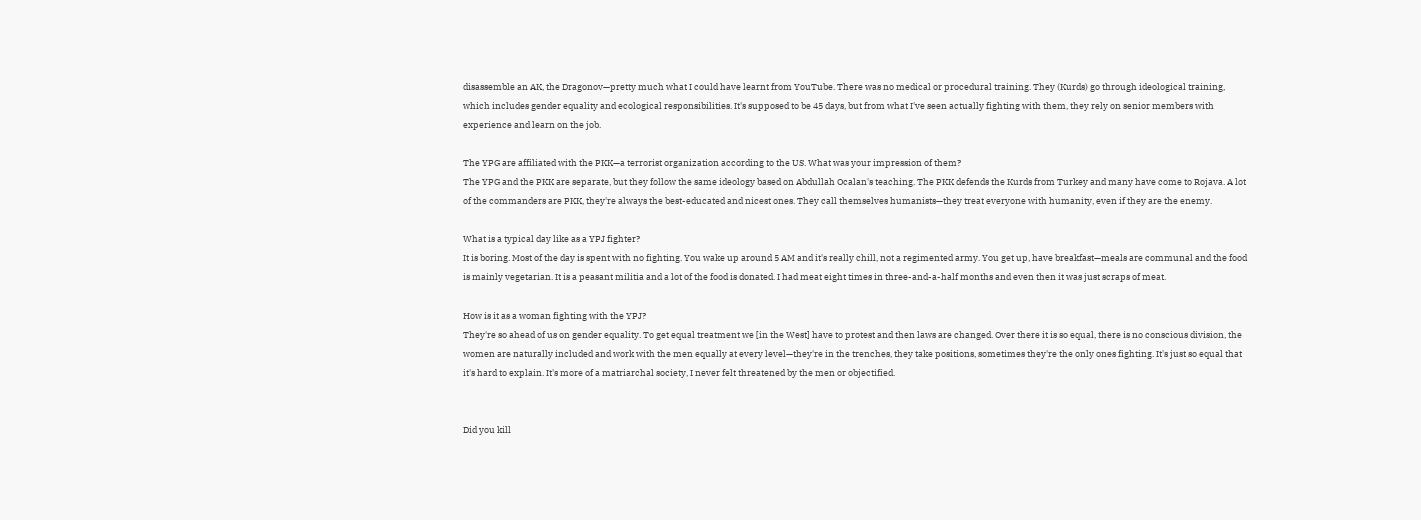disassemble an AK, the Dragonov—pretty much what I could have learnt from YouTube. There was no medical or procedural training. They (Kurds) go through ideological training, which includes gender equality and ecological responsibilities. It's supposed to be 45 days, but from what I've seen actually fighting with them, they rely on senior members with experience and learn on the job.

The YPG are affiliated with the PKK—a terrorist organization according to the US. What was your impression of them?
The YPG and the PKK are separate, but they follow the same ideology based on Abdullah Ocalan's teaching. The PKK defends the Kurds from Turkey and many have come to Rojava. A lot of the commanders are PKK, they're always the best-educated and nicest ones. They call themselves humanists—they treat everyone with humanity, even if they are the enemy.

What is a typical day like as a YPJ fighter?
It is boring. Most of the day is spent with no fighting. You wake up around 5 AM and it's really chill, not a regimented army. You get up, have breakfast—meals are communal and the food is mainly vegetarian. It is a peasant militia and a lot of the food is donated. I had meat eight times in three-and-a-half months and even then it was just scraps of meat.

How is it as a woman fighting with the YPJ?
They're so ahead of us on gender equality. To get equal treatment we [in the West] have to protest and then laws are changed. Over there it is so equal, there is no conscious division, the women are naturally included and work with the men equally at every level—they're in the trenches, they take positions, sometimes they're the only ones fighting. It's just so equal that it's hard to explain. It's more of a matriarchal society, I never felt threatened by the men or objectified.


Did you kill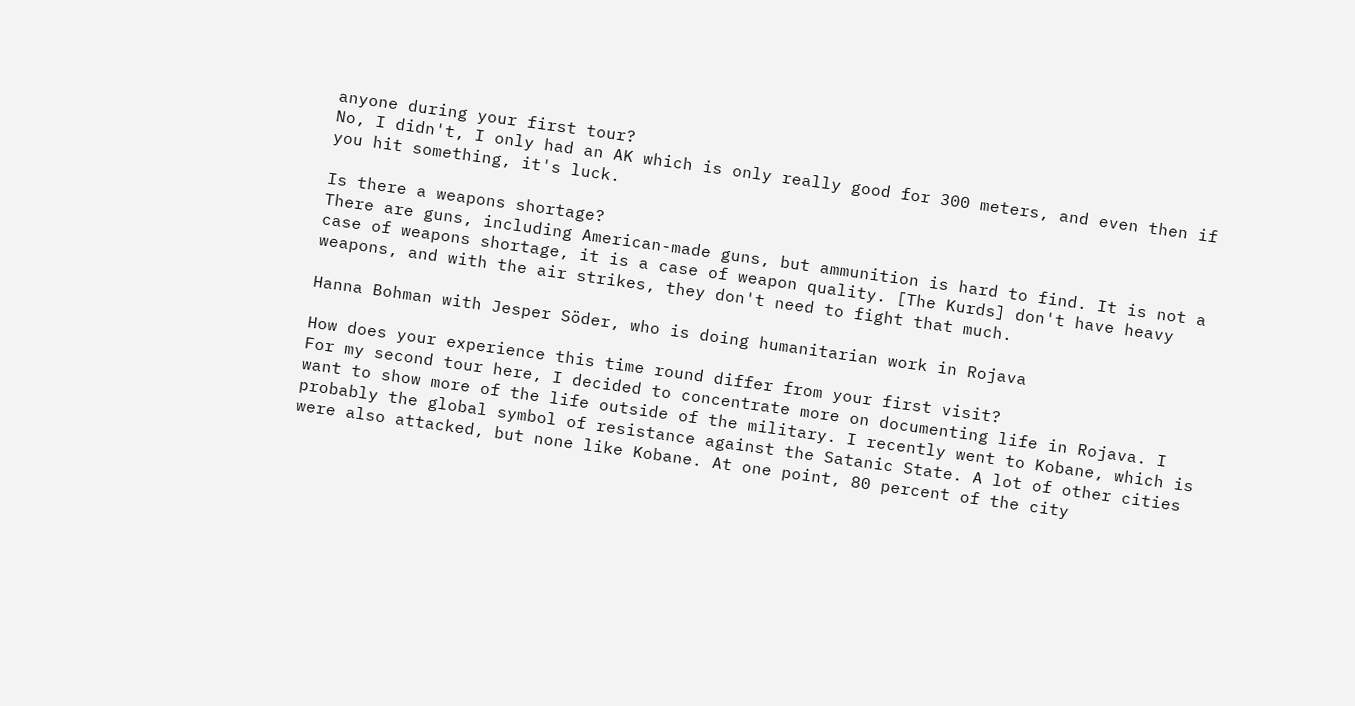anyone during your first tour?
No, I didn't, I only had an AK which is only really good for 300 meters, and even then if you hit something, it's luck.

Is there a weapons shortage?
There are guns, including American-made guns, but ammunition is hard to find. It is not a case of weapons shortage, it is a case of weapon quality. [The Kurds] don't have heavy weapons, and with the air strikes, they don't need to fight that much.

Hanna Bohman with Jesper Söder, who is doing humanitarian work in Rojava

How does your experience this time round differ from your first visit?
For my second tour here, I decided to concentrate more on documenting life in Rojava. I want to show more of the life outside of the military. I recently went to Kobane, which is probably the global symbol of resistance against the Satanic State. A lot of other cities were also attacked, but none like Kobane. At one point, 80 percent of the city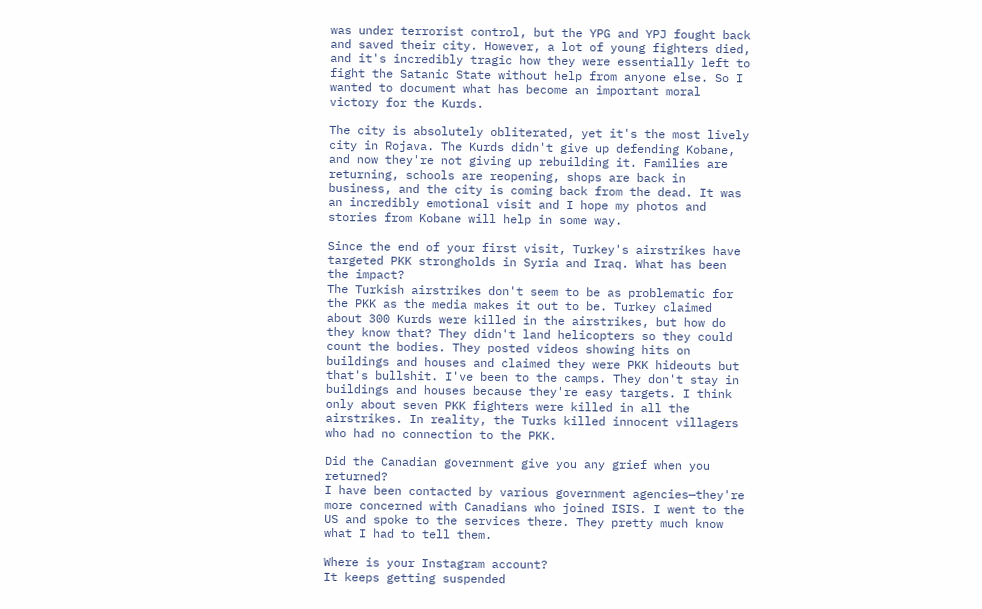was under terrorist control, but the YPG and YPJ fought back and saved their city. However, a lot of young fighters died, and it's incredibly tragic how they were essentially left to fight the Satanic State without help from anyone else. So I wanted to document what has become an important moral victory for the Kurds.

The city is absolutely obliterated, yet it's the most lively city in Rojava. The Kurds didn't give up defending Kobane, and now they're not giving up rebuilding it. Families are returning, schools are reopening, shops are back in business, and the city is coming back from the dead. It was an incredibly emotional visit and I hope my photos and stories from Kobane will help in some way.

Since the end of your first visit, Turkey's airstrikes have targeted PKK strongholds in Syria and Iraq. What has been the impact?
The Turkish airstrikes don't seem to be as problematic for the PKK as the media makes it out to be. Turkey claimed about 300 Kurds were killed in the airstrikes, but how do they know that? They didn't land helicopters so they could count the bodies. They posted videos showing hits on buildings and houses and claimed they were PKK hideouts but that's bullshit. I've been to the camps. They don't stay in buildings and houses because they're easy targets. I think only about seven PKK fighters were killed in all the airstrikes. In reality, the Turks killed innocent villagers who had no connection to the PKK.

Did the Canadian government give you any grief when you returned?
I have been contacted by various government agencies—they're more concerned with Canadians who joined ISIS. I went to the US and spoke to the services there. They pretty much know what I had to tell them.

Where is your Instagram account?
It keeps getting suspended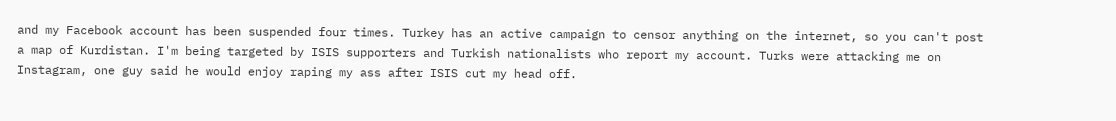and my Facebook account has been suspended four times. Turkey has an active campaign to censor anything on the internet, so you can't post a map of Kurdistan. I'm being targeted by ISIS supporters and Turkish nationalists who report my account. Turks were attacking me on Instagram, one guy said he would enjoy raping my ass after ISIS cut my head off.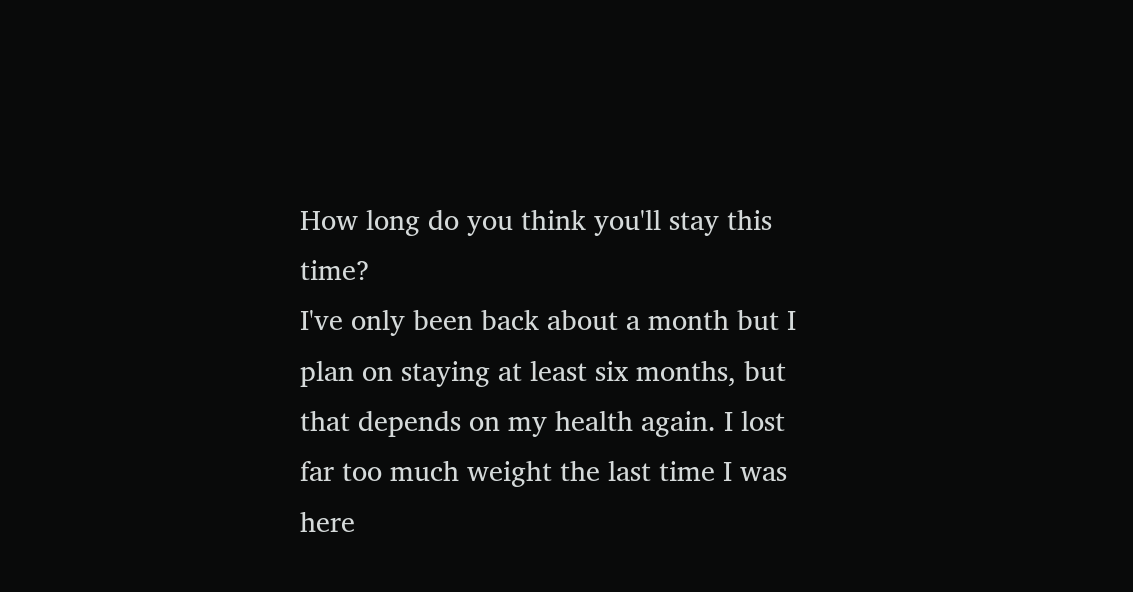How long do you think you'll stay this time?
I've only been back about a month but I plan on staying at least six months, but that depends on my health again. I lost far too much weight the last time I was here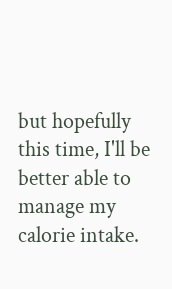but hopefully this time, I'll be better able to manage my calorie intake.